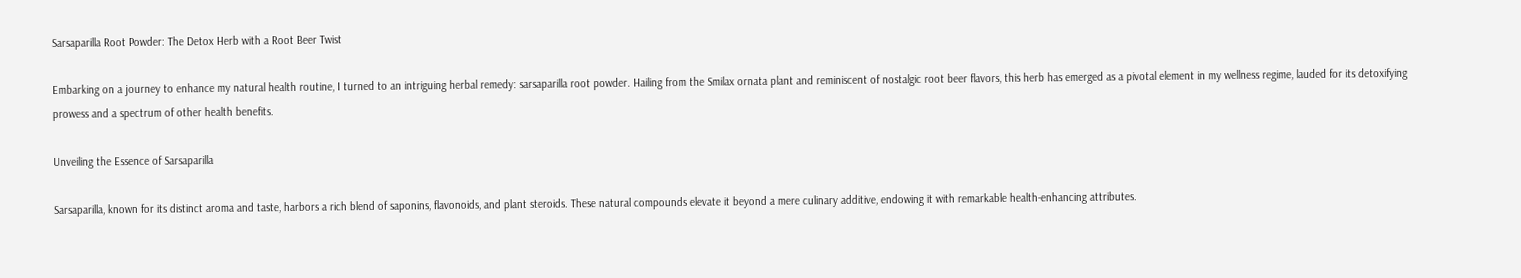Sarsaparilla Root Powder: The Detox Herb with a Root Beer Twist

Embarking on a journey to enhance my natural health routine, I turned to an intriguing herbal remedy: sarsaparilla root powder. Hailing from the Smilax ornata plant and reminiscent of nostalgic root beer flavors, this herb has emerged as a pivotal element in my wellness regime, lauded for its detoxifying prowess and a spectrum of other health benefits.

Unveiling the Essence of Sarsaparilla

Sarsaparilla, known for its distinct aroma and taste, harbors a rich blend of saponins, flavonoids, and plant steroids. These natural compounds elevate it beyond a mere culinary additive, endowing it with remarkable health-enhancing attributes.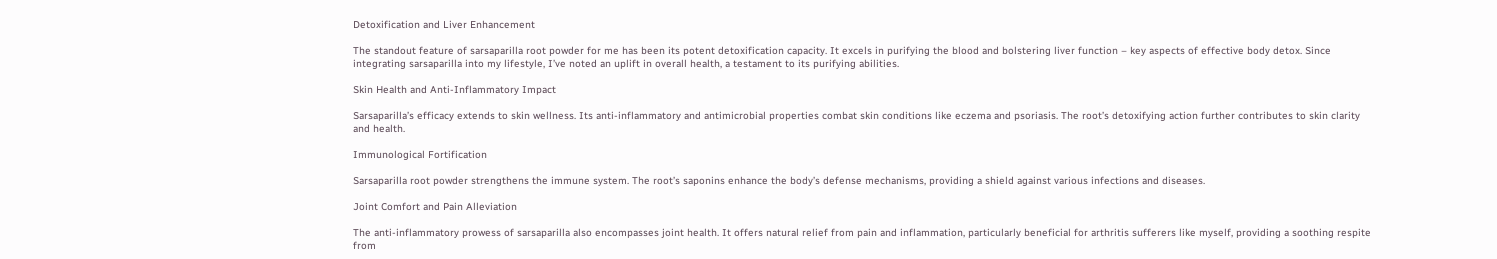Detoxification and Liver Enhancement

The standout feature of sarsaparilla root powder for me has been its potent detoxification capacity. It excels in purifying the blood and bolstering liver function – key aspects of effective body detox. Since integrating sarsaparilla into my lifestyle, I’ve noted an uplift in overall health, a testament to its purifying abilities.

Skin Health and Anti-Inflammatory Impact

Sarsaparilla’s efficacy extends to skin wellness. Its anti-inflammatory and antimicrobial properties combat skin conditions like eczema and psoriasis. The root’s detoxifying action further contributes to skin clarity and health.

Immunological Fortification

Sarsaparilla root powder strengthens the immune system. The root’s saponins enhance the body’s defense mechanisms, providing a shield against various infections and diseases.

Joint Comfort and Pain Alleviation

The anti-inflammatory prowess of sarsaparilla also encompasses joint health. It offers natural relief from pain and inflammation, particularly beneficial for arthritis sufferers like myself, providing a soothing respite from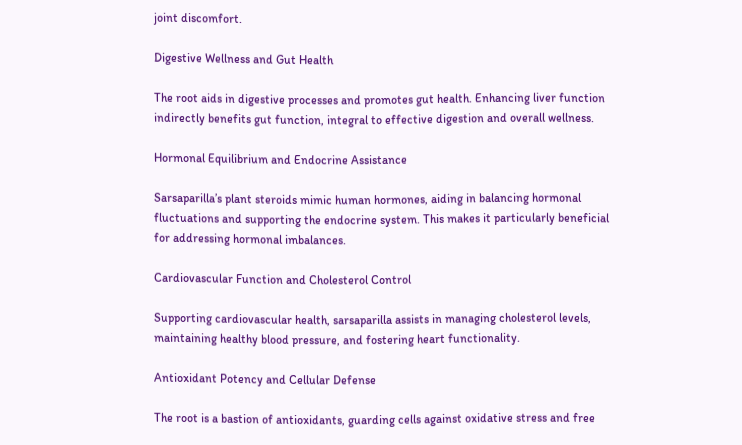joint discomfort.

Digestive Wellness and Gut Health

The root aids in digestive processes and promotes gut health. Enhancing liver function indirectly benefits gut function, integral to effective digestion and overall wellness.

Hormonal Equilibrium and Endocrine Assistance

Sarsaparilla’s plant steroids mimic human hormones, aiding in balancing hormonal fluctuations and supporting the endocrine system. This makes it particularly beneficial for addressing hormonal imbalances.

Cardiovascular Function and Cholesterol Control

Supporting cardiovascular health, sarsaparilla assists in managing cholesterol levels, maintaining healthy blood pressure, and fostering heart functionality.

Antioxidant Potency and Cellular Defense

The root is a bastion of antioxidants, guarding cells against oxidative stress and free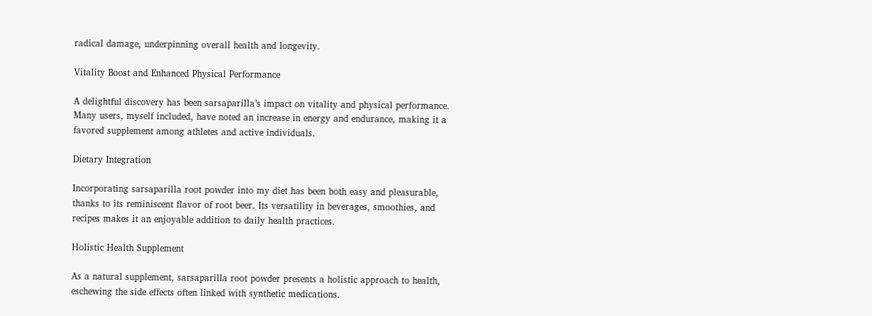radical damage, underpinning overall health and longevity.

Vitality Boost and Enhanced Physical Performance

A delightful discovery has been sarsaparilla’s impact on vitality and physical performance. Many users, myself included, have noted an increase in energy and endurance, making it a favored supplement among athletes and active individuals.

Dietary Integration

Incorporating sarsaparilla root powder into my diet has been both easy and pleasurable, thanks to its reminiscent flavor of root beer. Its versatility in beverages, smoothies, and recipes makes it an enjoyable addition to daily health practices.

Holistic Health Supplement

As a natural supplement, sarsaparilla root powder presents a holistic approach to health, eschewing the side effects often linked with synthetic medications.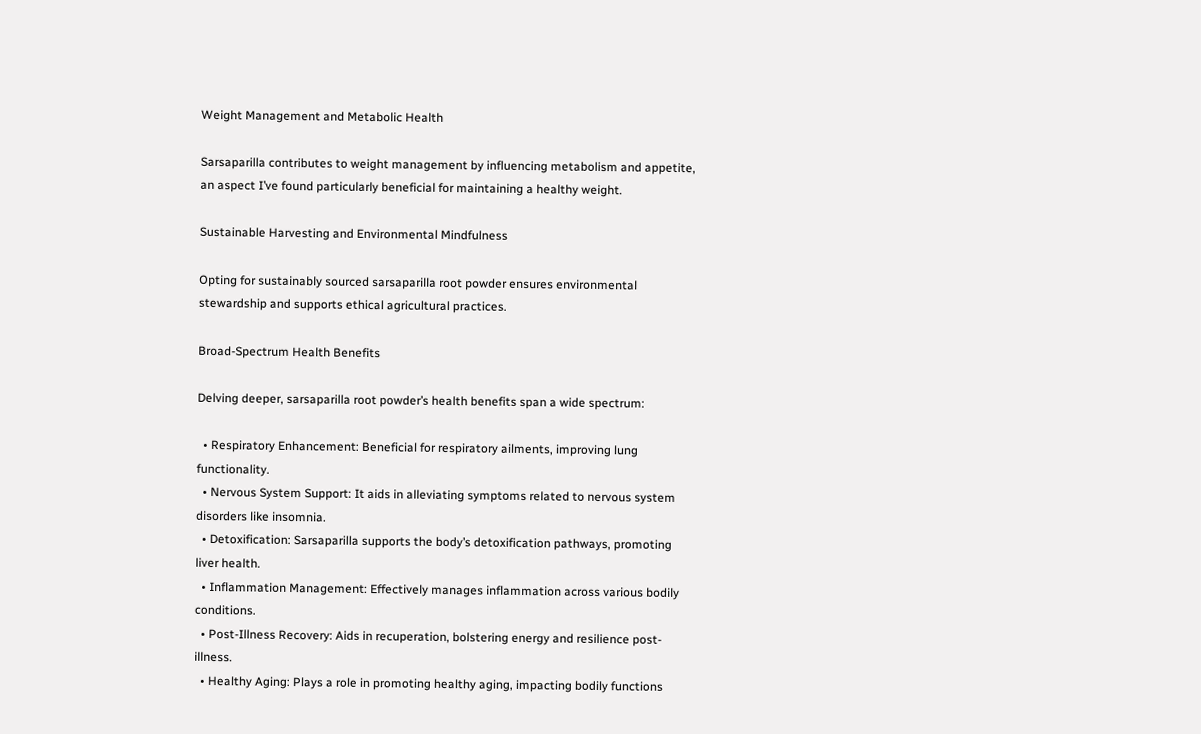Weight Management and Metabolic Health

Sarsaparilla contributes to weight management by influencing metabolism and appetite, an aspect I’ve found particularly beneficial for maintaining a healthy weight.

Sustainable Harvesting and Environmental Mindfulness

Opting for sustainably sourced sarsaparilla root powder ensures environmental stewardship and supports ethical agricultural practices.

Broad-Spectrum Health Benefits

Delving deeper, sarsaparilla root powder’s health benefits span a wide spectrum:

  • Respiratory Enhancement: Beneficial for respiratory ailments, improving lung functionality.
  • Nervous System Support: It aids in alleviating symptoms related to nervous system disorders like insomnia.
  • Detoxification: Sarsaparilla supports the body’s detoxification pathways, promoting liver health.
  • Inflammation Management: Effectively manages inflammation across various bodily conditions.
  • Post-Illness Recovery: Aids in recuperation, bolstering energy and resilience post-illness.
  • Healthy Aging: Plays a role in promoting healthy aging, impacting bodily functions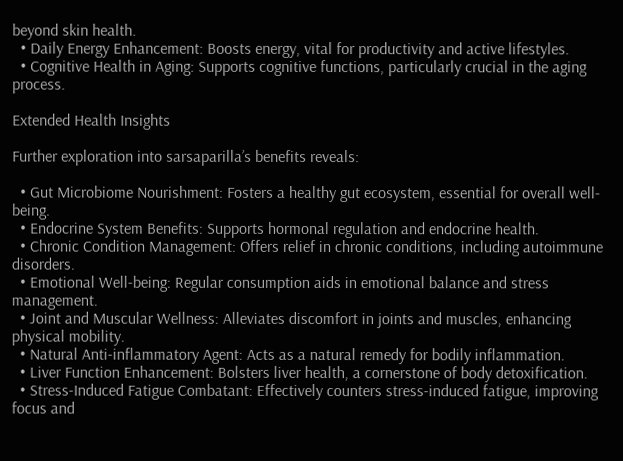beyond skin health.
  • Daily Energy Enhancement: Boosts energy, vital for productivity and active lifestyles.
  • Cognitive Health in Aging: Supports cognitive functions, particularly crucial in the aging process.

Extended Health Insights

Further exploration into sarsaparilla’s benefits reveals:

  • Gut Microbiome Nourishment: Fosters a healthy gut ecosystem, essential for overall well-being.
  • Endocrine System Benefits: Supports hormonal regulation and endocrine health.
  • Chronic Condition Management: Offers relief in chronic conditions, including autoimmune disorders.
  • Emotional Well-being: Regular consumption aids in emotional balance and stress management.
  • Joint and Muscular Wellness: Alleviates discomfort in joints and muscles, enhancing physical mobility.
  • Natural Anti-inflammatory Agent: Acts as a natural remedy for bodily inflammation.
  • Liver Function Enhancement: Bolsters liver health, a cornerstone of body detoxification.
  • Stress-Induced Fatigue Combatant: Effectively counters stress-induced fatigue, improving focus and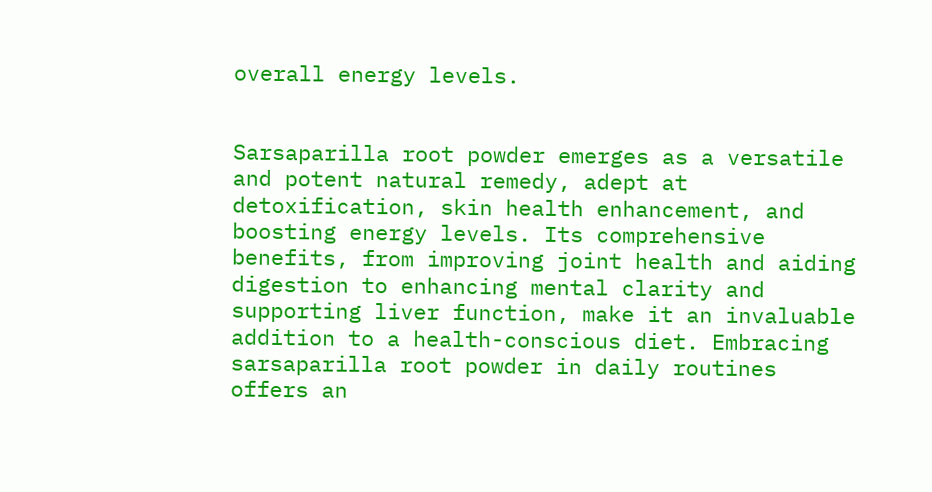overall energy levels.


Sarsaparilla root powder emerges as a versatile and potent natural remedy, adept at detoxification, skin health enhancement, and boosting energy levels. Its comprehensive benefits, from improving joint health and aiding digestion to enhancing mental clarity and supporting liver function, make it an invaluable addition to a health-conscious diet. Embracing sarsaparilla root powder in daily routines offers an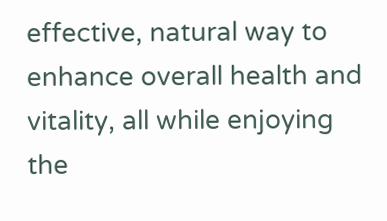effective, natural way to enhance overall health and vitality, all while enjoying the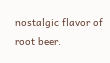nostalgic flavor of root beer.